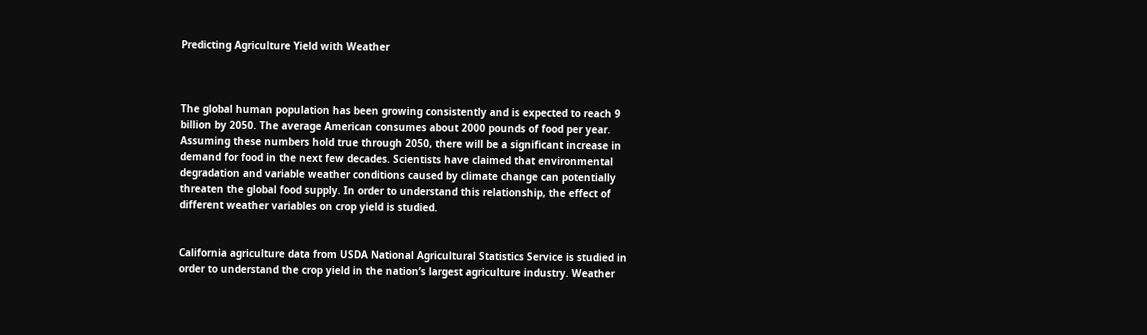Predicting Agriculture Yield with Weather



The global human population has been growing consistently and is expected to reach 9 billion by 2050. The average American consumes about 2000 pounds of food per year. Assuming these numbers hold true through 2050, there will be a significant increase in demand for food in the next few decades. Scientists have claimed that environmental degradation and variable weather conditions caused by climate change can potentially threaten the global food supply. In order to understand this relationship, the effect of different weather variables on crop yield is studied.


California agriculture data from USDA National Agricultural Statistics Service is studied in order to understand the crop yield in the nation’s largest agriculture industry. Weather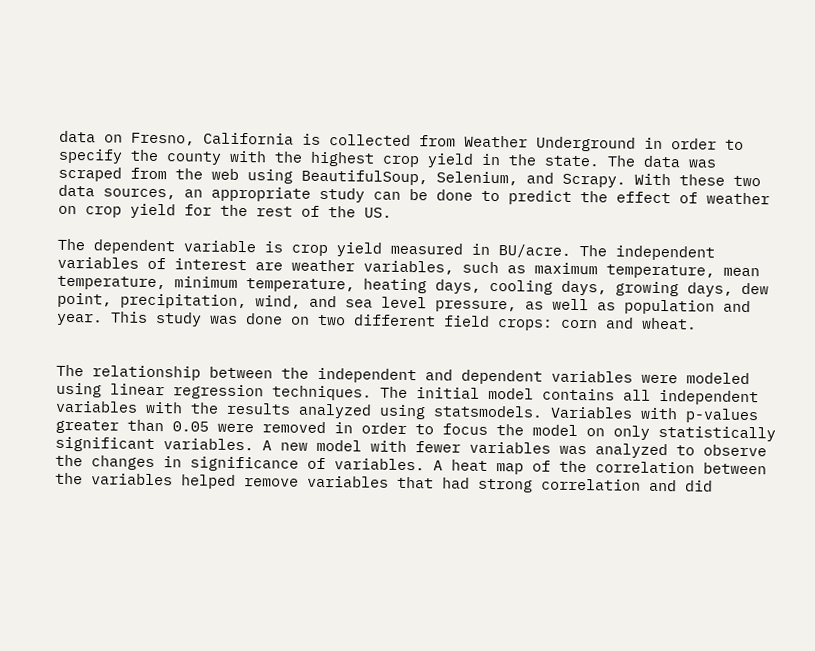data on Fresno, California is collected from Weather Underground in order to specify the county with the highest crop yield in the state. The data was scraped from the web using BeautifulSoup, Selenium, and Scrapy. With these two data sources, an appropriate study can be done to predict the effect of weather on crop yield for the rest of the US.

The dependent variable is crop yield measured in BU/acre. The independent variables of interest are weather variables, such as maximum temperature, mean temperature, minimum temperature, heating days, cooling days, growing days, dew point, precipitation, wind, and sea level pressure, as well as population and year. This study was done on two different field crops: corn and wheat.


The relationship between the independent and dependent variables were modeled using linear regression techniques. The initial model contains all independent variables with the results analyzed using statsmodels. Variables with p-values greater than 0.05 were removed in order to focus the model on only statistically significant variables. A new model with fewer variables was analyzed to observe the changes in significance of variables. A heat map of the correlation between the variables helped remove variables that had strong correlation and did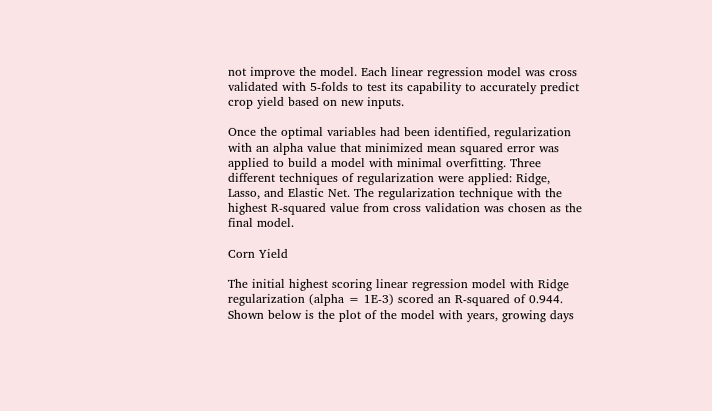not improve the model. Each linear regression model was cross validated with 5-folds to test its capability to accurately predict crop yield based on new inputs.

Once the optimal variables had been identified, regularization with an alpha value that minimized mean squared error was applied to build a model with minimal overfitting. Three different techniques of regularization were applied: Ridge, Lasso, and Elastic Net. The regularization technique with the highest R-squared value from cross validation was chosen as the final model.

Corn Yield

The initial highest scoring linear regression model with Ridge regularization (alpha = 1E-3) scored an R-squared of 0.944. Shown below is the plot of the model with years, growing days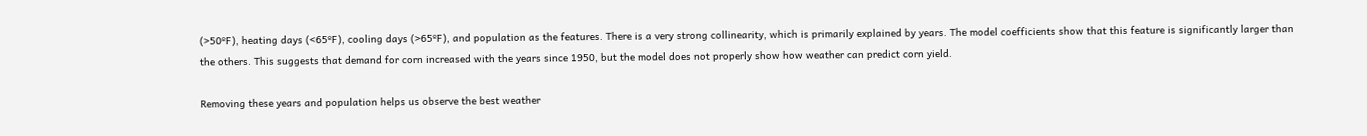(>50ºF), heating days (<65ºF), cooling days (>65ºF), and population as the features. There is a very strong collinearity, which is primarily explained by years. The model coefficients show that this feature is significantly larger than the others. This suggests that demand for corn increased with the years since 1950, but the model does not properly show how weather can predict corn yield.

Removing these years and population helps us observe the best weather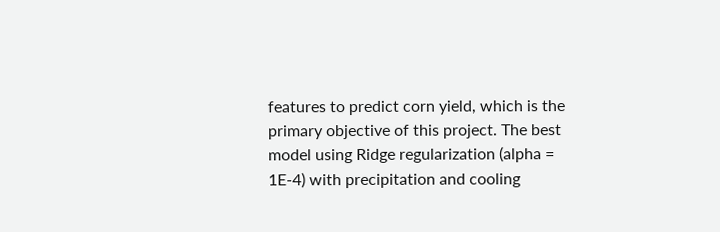features to predict corn yield, which is the primary objective of this project. The best model using Ridge regularization (alpha = 1E-4) with precipitation and cooling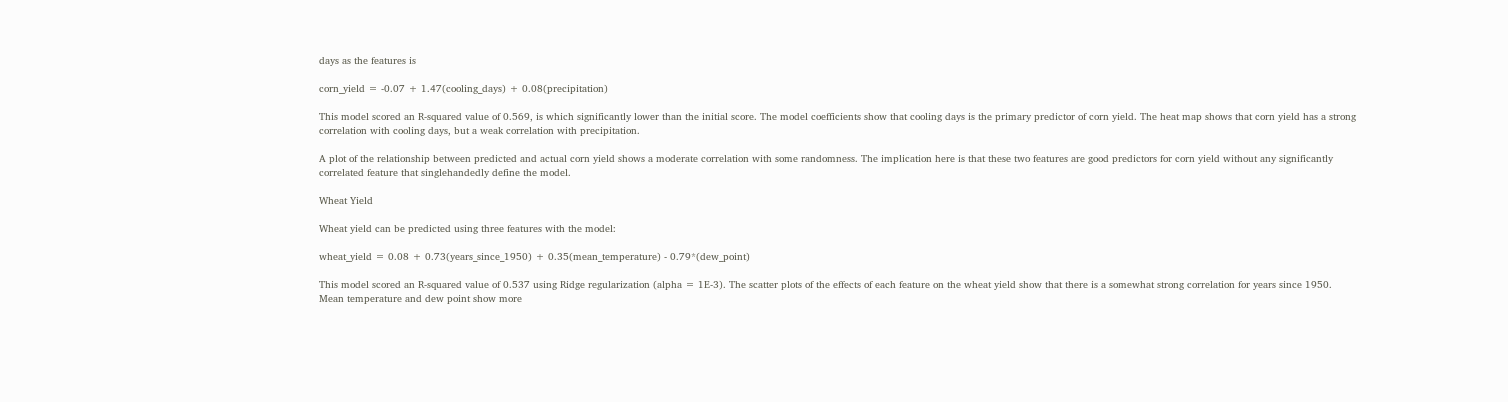days as the features is

corn_yield = -0.07 + 1.47(cooling_days) + 0.08(precipitation)

This model scored an R-squared value of 0.569, is which significantly lower than the initial score. The model coefficients show that cooling days is the primary predictor of corn yield. The heat map shows that corn yield has a strong correlation with cooling days, but a weak correlation with precipitation.

A plot of the relationship between predicted and actual corn yield shows a moderate correlation with some randomness. The implication here is that these two features are good predictors for corn yield without any significantly correlated feature that singlehandedly define the model.

Wheat Yield

Wheat yield can be predicted using three features with the model:

wheat_yield = 0.08 + 0.73(years_since_1950) + 0.35(mean_temperature) - 0.79*(dew_point)

This model scored an R-squared value of 0.537 using Ridge regularization (alpha = 1E-3). The scatter plots of the effects of each feature on the wheat yield show that there is a somewhat strong correlation for years since 1950. Mean temperature and dew point show more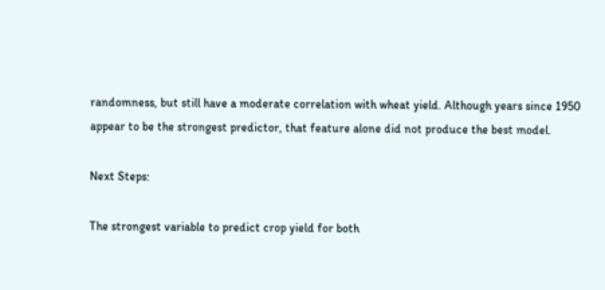randomness, but still have a moderate correlation with wheat yield. Although years since 1950 appear to be the strongest predictor, that feature alone did not produce the best model.

Next Steps:

The strongest variable to predict crop yield for both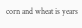corn and wheat is years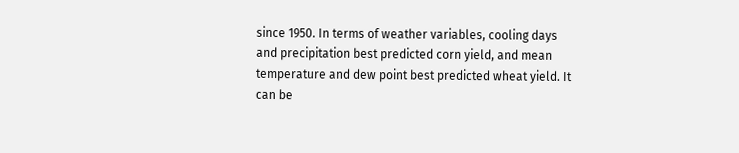since 1950. In terms of weather variables, cooling days and precipitation best predicted corn yield, and mean temperature and dew point best predicted wheat yield. It can be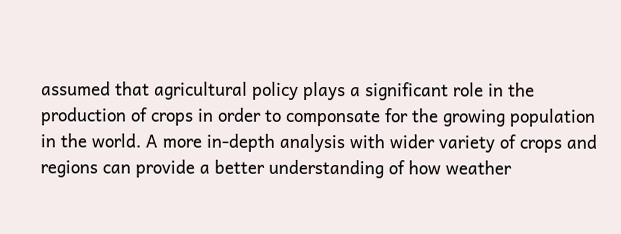assumed that agricultural policy plays a significant role in the production of crops in order to componsate for the growing population in the world. A more in-depth analysis with wider variety of crops and regions can provide a better understanding of how weather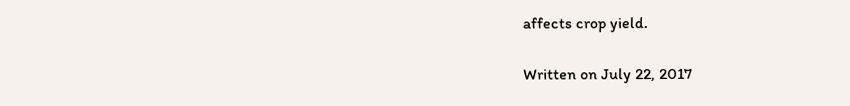affects crop yield.

Written on July 22, 2017